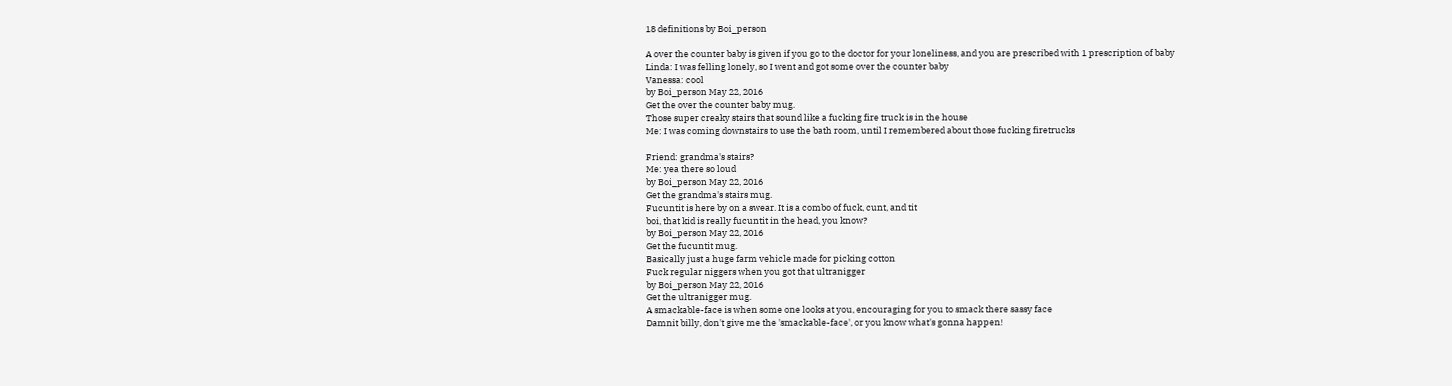18 definitions by Boi_person

A over the counter baby is given if you go to the doctor for your loneliness, and you are prescribed with 1 prescription of baby
Linda: I was felling lonely, so I went and got some over the counter baby
Vanessa: cool
by Boi_person May 22, 2016
Get the over the counter baby mug.
Those super creaky stairs that sound like a fucking fire truck is in the house
Me: I was coming downstairs to use the bath room, until I remembered about those fucking firetrucks

Friend: grandma's stairs?
Me: yea there so loud
by Boi_person May 22, 2016
Get the grandma's stairs mug.
Fucuntit is here by on a swear. It is a combo of fuck, cunt, and tit
boi, that kid is really fucuntit in the head, you know?
by Boi_person May 22, 2016
Get the fucuntit mug.
Basically just a huge farm vehicle made for picking cotton
Fuck regular niggers when you got that ultranigger
by Boi_person May 22, 2016
Get the ultranigger mug.
A smackable-face is when some one looks at you, encouraging for you to smack there sassy face
Damnit billy, don't give me the 'smackable-face', or you know what's gonna happen!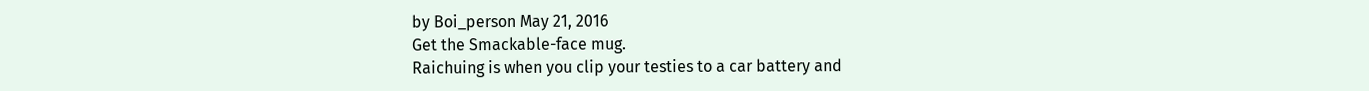by Boi_person May 21, 2016
Get the Smackable-face mug.
Raichuing is when you clip your testies to a car battery and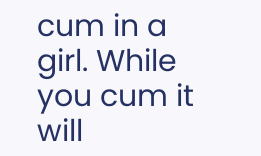cum in a girl. While you cum it will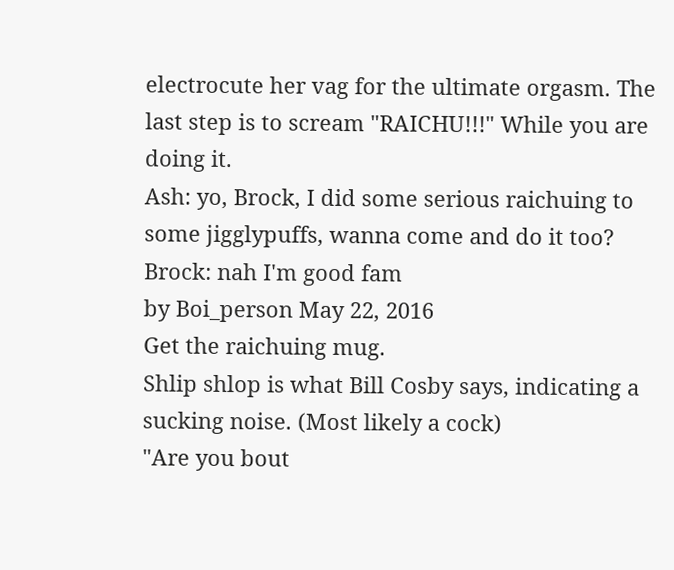electrocute her vag for the ultimate orgasm. The last step is to scream "RAICHU!!!" While you are doing it.
Ash: yo, Brock, I did some serious raichuing to some jigglypuffs, wanna come and do it too?
Brock: nah I'm good fam
by Boi_person May 22, 2016
Get the raichuing mug.
Shlip shlop is what Bill Cosby says, indicating a sucking noise. (Most likely a cock)
"Are you bout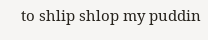to shlip shlop my puddin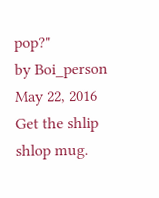pop?"
by Boi_person May 22, 2016
Get the shlip shlop mug.